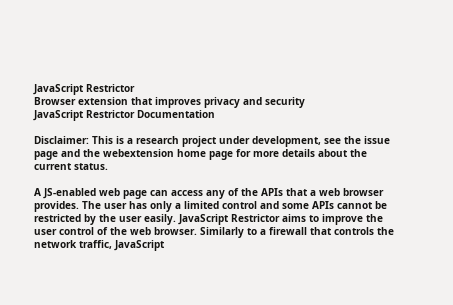JavaScript Restrictor
Browser extension that improves privacy and security
JavaScript Restrictor Documentation

Disclaimer: This is a research project under development, see the issue page and the webextension home page for more details about the current status.

A JS-enabled web page can access any of the APIs that a web browser provides. The user has only a limited control and some APIs cannot be restricted by the user easily. JavaScript Restrictor aims to improve the user control of the web browser. Similarly to a firewall that controls the network traffic, JavaScript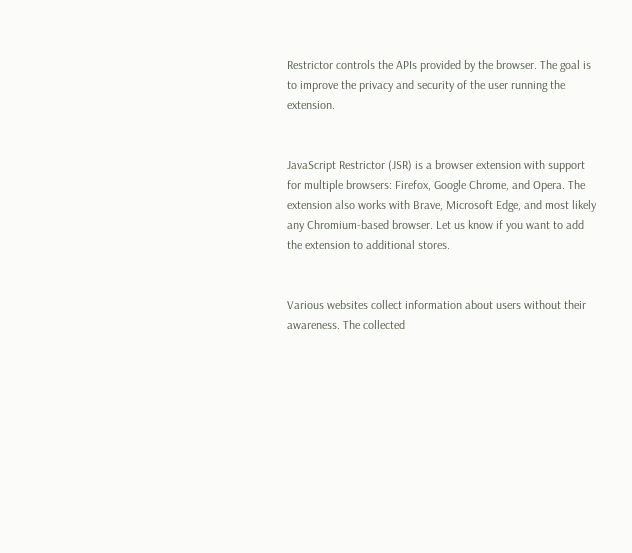Restrictor controls the APIs provided by the browser. The goal is to improve the privacy and security of the user running the extension.


JavaScript Restrictor (JSR) is a browser extension with support for multiple browsers: Firefox, Google Chrome, and Opera. The extension also works with Brave, Microsoft Edge, and most likely any Chromium-based browser. Let us know if you want to add the extension to additional stores.


Various websites collect information about users without their awareness. The collected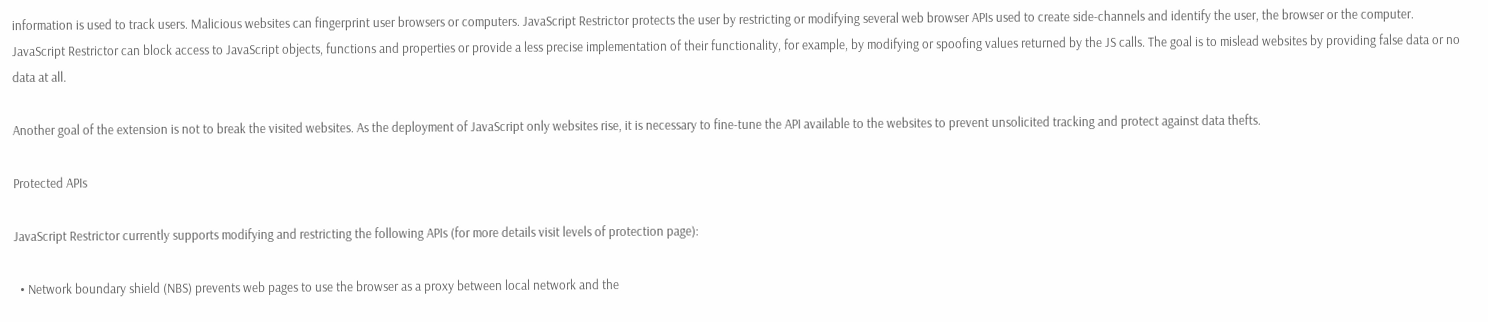information is used to track users. Malicious websites can fingerprint user browsers or computers. JavaScript Restrictor protects the user by restricting or modifying several web browser APIs used to create side-channels and identify the user, the browser or the computer. JavaScript Restrictor can block access to JavaScript objects, functions and properties or provide a less precise implementation of their functionality, for example, by modifying or spoofing values returned by the JS calls. The goal is to mislead websites by providing false data or no data at all.

Another goal of the extension is not to break the visited websites. As the deployment of JavaScript only websites rise, it is necessary to fine-tune the API available to the websites to prevent unsolicited tracking and protect against data thefts.

Protected APIs

JavaScript Restrictor currently supports modifying and restricting the following APIs (for more details visit levels of protection page):

  • Network boundary shield (NBS) prevents web pages to use the browser as a proxy between local network and the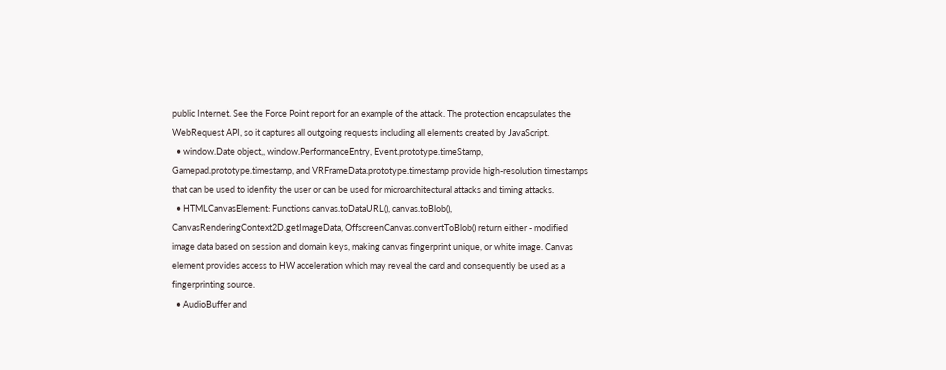public Internet. See the Force Point report for an example of the attack. The protection encapsulates the WebRequest API, so it captures all outgoing requests including all elements created by JavaScript.
  • window.Date object,, window.PerformanceEntry, Event.prototype.timeStamp, Gamepad.prototype.timestamp, and VRFrameData.prototype.timestamp provide high-resolution timestamps that can be used to idenfity the user or can be used for microarchitectural attacks and timing attacks.
  • HTMLCanvasElement: Functions canvas.toDataURL(), canvas.toBlob(), CanvasRenderingContext2D.getImageData, OffscreenCanvas.convertToBlob() return either - modified image data based on session and domain keys, making canvas fingerprint unique, or white image. Canvas element provides access to HW acceleration which may reveal the card and consequently be used as a fingerprinting source.
  • AudioBuffer and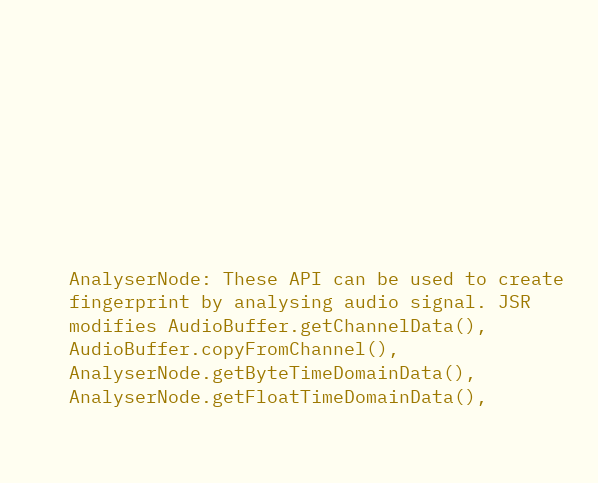AnalyserNode: These API can be used to create fingerprint by analysing audio signal. JSR modifies AudioBuffer.getChannelData(), AudioBuffer.copyFromChannel(), AnalyserNode.getByteTimeDomainData(), AnalyserNode.getFloatTimeDomainData(),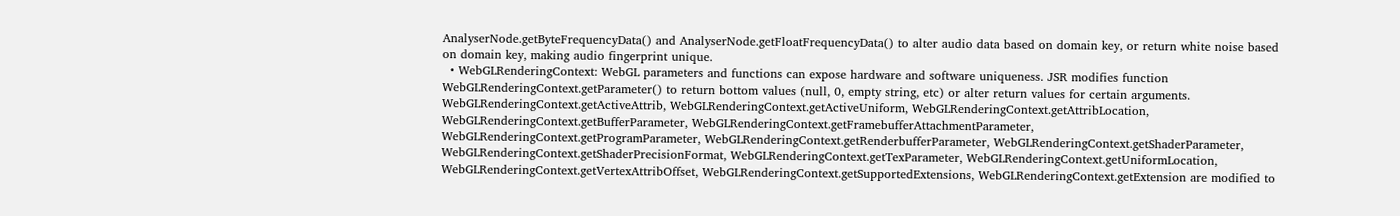AnalyserNode.getByteFrequencyData() and AnalyserNode.getFloatFrequencyData() to alter audio data based on domain key, or return white noise based on domain key, making audio fingerprint unique.
  • WebGLRenderingContext: WebGL parameters and functions can expose hardware and software uniqueness. JSR modifies function WebGLRenderingContext.getParameter() to return bottom values (null, 0, empty string, etc) or alter return values for certain arguments. WebGLRenderingContext.getActiveAttrib, WebGLRenderingContext.getActiveUniform, WebGLRenderingContext.getAttribLocation, WebGLRenderingContext.getBufferParameter, WebGLRenderingContext.getFramebufferAttachmentParameter, WebGLRenderingContext.getProgramParameter, WebGLRenderingContext.getRenderbufferParameter, WebGLRenderingContext.getShaderParameter, WebGLRenderingContext.getShaderPrecisionFormat, WebGLRenderingContext.getTexParameter, WebGLRenderingContext.getUniformLocation, WebGLRenderingContext.getVertexAttribOffset, WebGLRenderingContext.getSupportedExtensions, WebGLRenderingContext.getExtension are modified to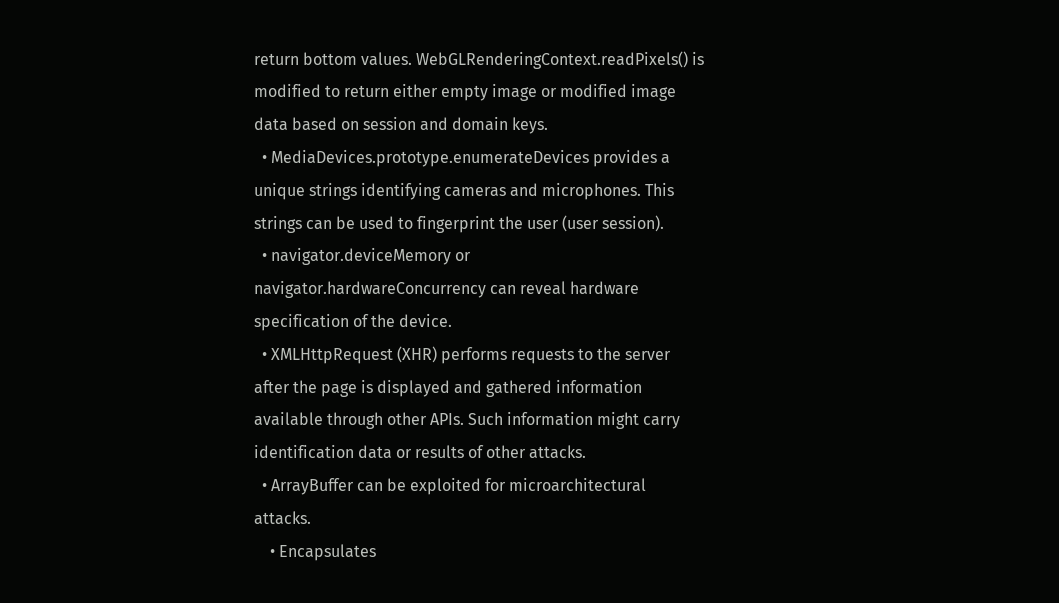return bottom values. WebGLRenderingContext.readPixels() is modified to return either empty image or modified image data based on session and domain keys.
  • MediaDevices.prototype.enumerateDevices provides a unique strings identifying cameras and microphones. This strings can be used to fingerprint the user (user session).
  • navigator.deviceMemory or navigator.hardwareConcurrency can reveal hardware specification of the device.
  • XMLHttpRequest (XHR) performs requests to the server after the page is displayed and gathered information available through other APIs. Such information might carry identification data or results of other attacks.
  • ArrayBuffer can be exploited for microarchitectural attacks.
    • Encapsulates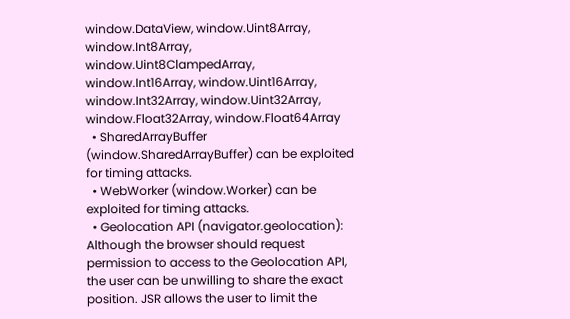window.DataView, window.Uint8Array, window.Int8Array, window.Uint8ClampedArray, window.Int16Array, window.Uint16Array, window.Int32Array, window.Uint32Array, window.Float32Array, window.Float64Array
  • SharedArrayBuffer (window.SharedArrayBuffer) can be exploited for timing attacks.
  • WebWorker (window.Worker) can be exploited for timing attacks.
  • Geolocation API (navigator.geolocation): Although the browser should request permission to access to the Geolocation API, the user can be unwilling to share the exact position. JSR allows the user to limit the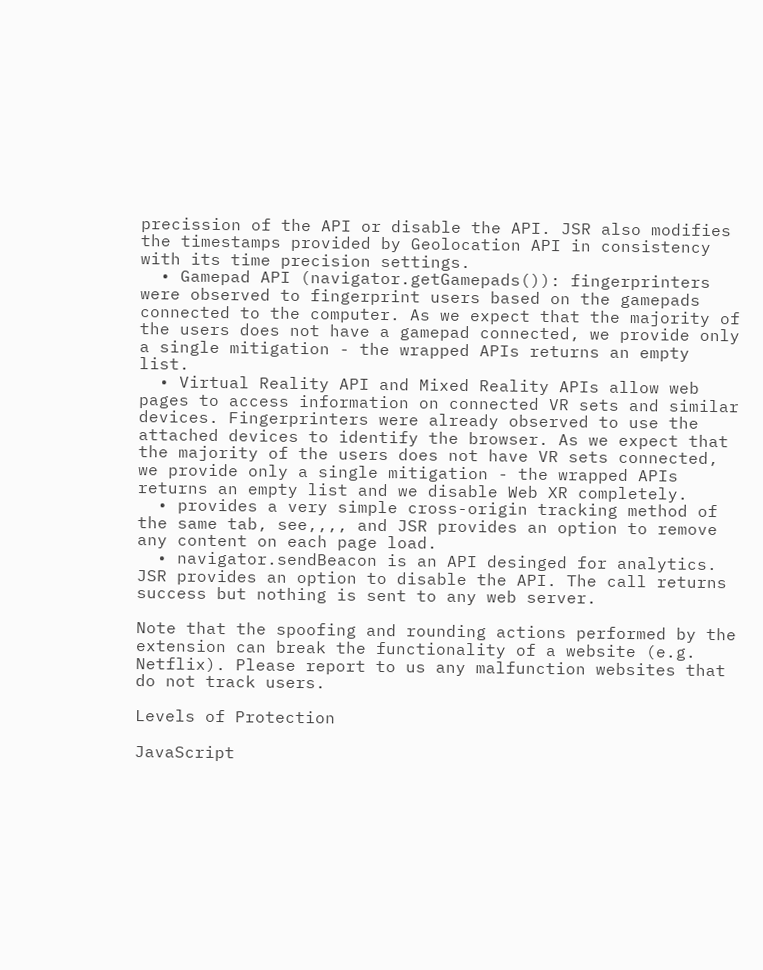precission of the API or disable the API. JSR also modifies the timestamps provided by Geolocation API in consistency with its time precision settings.
  • Gamepad API (navigator.getGamepads()): fingerprinters were observed to fingerprint users based on the gamepads connected to the computer. As we expect that the majority of the users does not have a gamepad connected, we provide only a single mitigation - the wrapped APIs returns an empty list.
  • Virtual Reality API and Mixed Reality APIs allow web pages to access information on connected VR sets and similar devices. Fingerprinters were already observed to use the attached devices to identify the browser. As we expect that the majority of the users does not have VR sets connected, we provide only a single mitigation - the wrapped APIs returns an empty list and we disable Web XR completely.
  • provides a very simple cross-origin tracking method of the same tab, see,,,, and JSR provides an option to remove any content on each page load.
  • navigator.sendBeacon is an API desinged for analytics. JSR provides an option to disable the API. The call returns success but nothing is sent to any web server.

Note that the spoofing and rounding actions performed by the extension can break the functionality of a website (e.g. Netflix). Please report to us any malfunction websites that do not track users.

Levels of Protection

JavaScript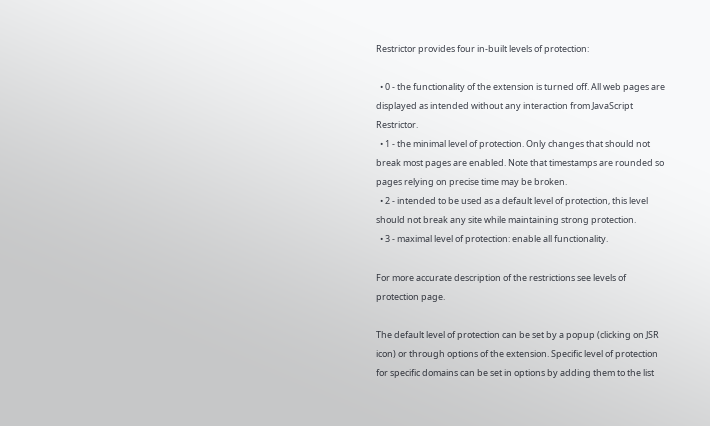Restrictor provides four in-built levels of protection:

  • 0 - the functionality of the extension is turned off. All web pages are displayed as intended without any interaction from JavaScript Restrictor.
  • 1 - the minimal level of protection. Only changes that should not break most pages are enabled. Note that timestamps are rounded so pages relying on precise time may be broken.
  • 2 - intended to be used as a default level of protection, this level should not break any site while maintaining strong protection.
  • 3 - maximal level of protection: enable all functionality.

For more accurate description of the restrictions see levels of protection page.

The default level of protection can be set by a popup (clicking on JSR icon) or through options of the extension. Specific level of protection for specific domains can be set in options by adding them to the list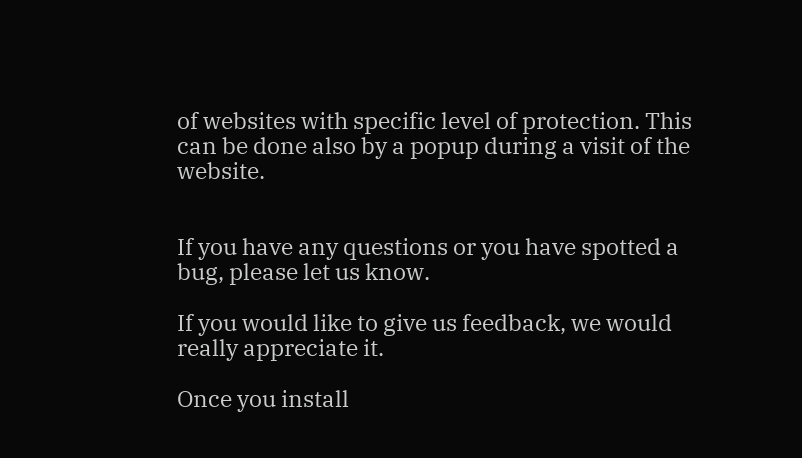of websites with specific level of protection. This can be done also by a popup during a visit of the website.


If you have any questions or you have spotted a bug, please let us know.

If you would like to give us feedback, we would really appreciate it.

Once you install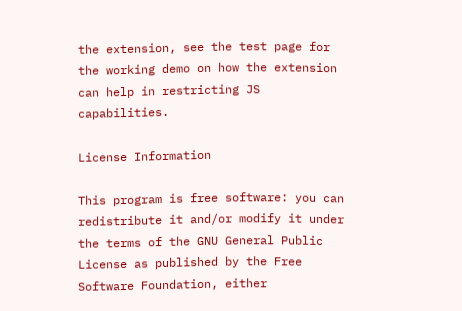the extension, see the test page for the working demo on how the extension can help in restricting JS capabilities.

License Information

This program is free software: you can redistribute it and/or modify it under the terms of the GNU General Public License as published by the Free Software Foundation, either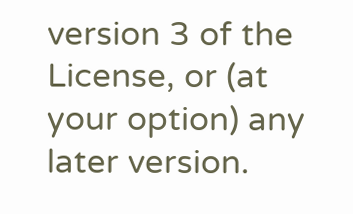version 3 of the License, or (at your option) any later version.